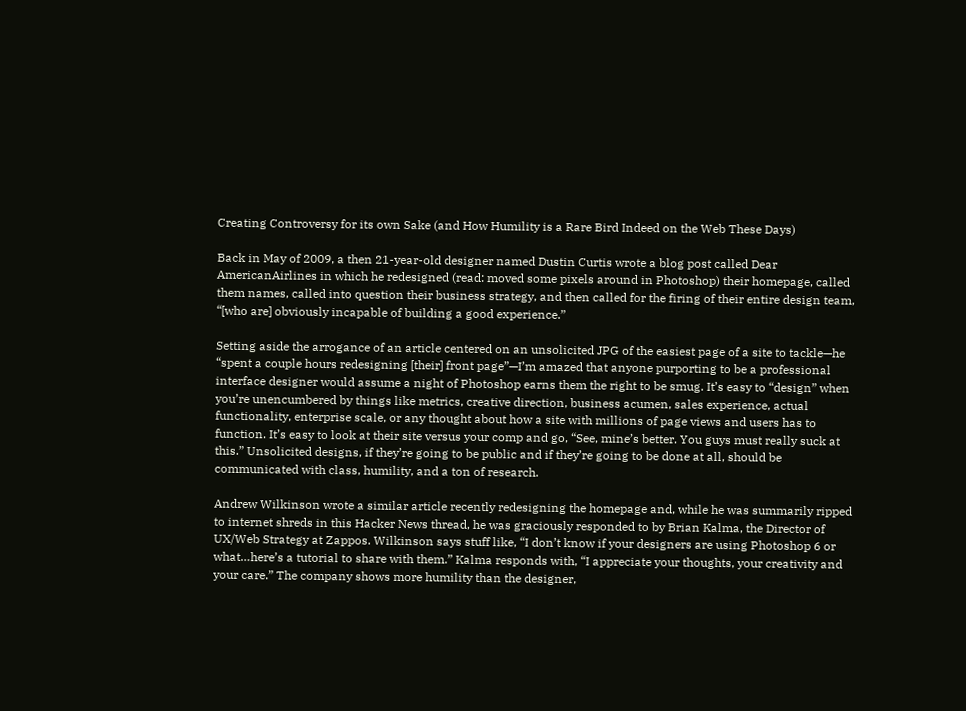Creating Controversy for its own Sake (and How Humility is a Rare Bird Indeed on the Web These Days)

Back in May of 2009, a then 21-year-old designer named Dustin Curtis wrote a blog post called Dear AmericanAirlines in which he redesigned (read: moved some pixels around in Photoshop) their homepage, called them names, called into question their business strategy, and then called for the firing of their entire design team, “[who are] obviously incapable of building a good experience.”

Setting aside the arrogance of an article centered on an unsolicited JPG of the easiest page of a site to tackle—he “spent a couple hours redesigning [their] front page”—I’m amazed that anyone purporting to be a professional interface designer would assume a night of Photoshop earns them the right to be smug. It’s easy to “design” when you’re unencumbered by things like metrics, creative direction, business acumen, sales experience, actual functionality, enterprise scale, or any thought about how a site with millions of page views and users has to function. It’s easy to look at their site versus your comp and go, “See, mine’s better. You guys must really suck at this.” Unsolicited designs, if they’re going to be public and if they’re going to be done at all, should be communicated with class, humility, and a ton of research.

Andrew Wilkinson wrote a similar article recently redesigning the homepage and, while he was summarily ripped to internet shreds in this Hacker News thread, he was graciously responded to by Brian Kalma, the Director of UX/Web Strategy at Zappos. Wilkinson says stuff like, “I don’t know if your designers are using Photoshop 6 or what…here’s a tutorial to share with them.” Kalma responds with, “I appreciate your thoughts, your creativity and your care.” The company shows more humility than the designer,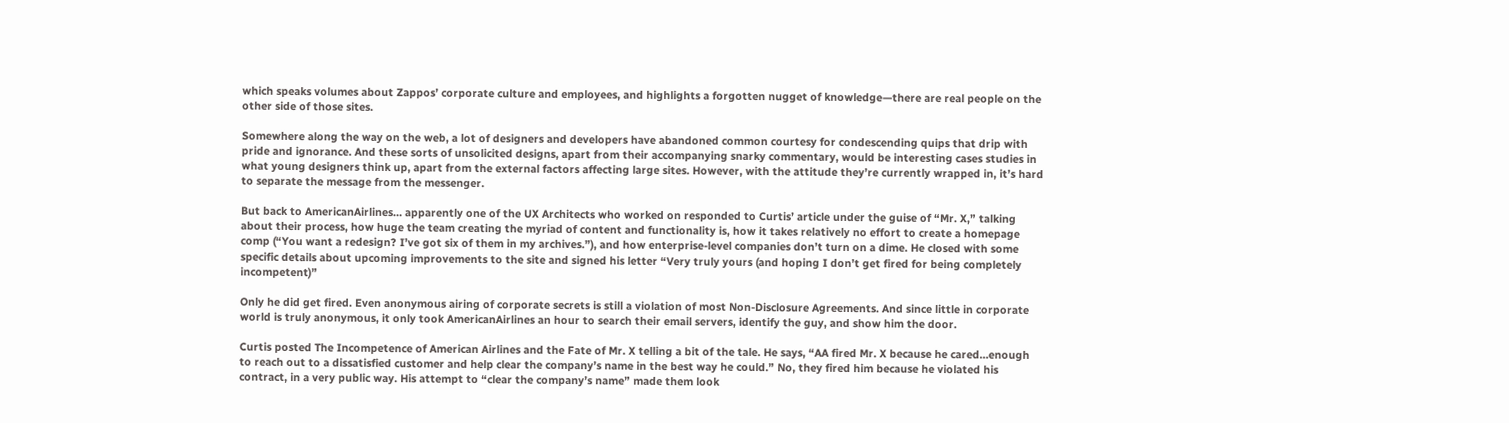which speaks volumes about Zappos’ corporate culture and employees, and highlights a forgotten nugget of knowledge—there are real people on the other side of those sites.

Somewhere along the way on the web, a lot of designers and developers have abandoned common courtesy for condescending quips that drip with pride and ignorance. And these sorts of unsolicited designs, apart from their accompanying snarky commentary, would be interesting cases studies in what young designers think up, apart from the external factors affecting large sites. However, with the attitude they’re currently wrapped in, it’s hard to separate the message from the messenger.

But back to AmericanAirlines… apparently one of the UX Architects who worked on responded to Curtis’ article under the guise of “Mr. X,” talking about their process, how huge the team creating the myriad of content and functionality is, how it takes relatively no effort to create a homepage comp (“You want a redesign? I’ve got six of them in my archives.”), and how enterprise-level companies don’t turn on a dime. He closed with some specific details about upcoming improvements to the site and signed his letter “Very truly yours (and hoping I don’t get fired for being completely incompetent)”

Only he did get fired. Even anonymous airing of corporate secrets is still a violation of most Non-Disclosure Agreements. And since little in corporate world is truly anonymous, it only took AmericanAirlines an hour to search their email servers, identify the guy, and show him the door.

Curtis posted The Incompetence of American Airlines and the Fate of Mr. X telling a bit of the tale. He says, “AA fired Mr. X because he cared…enough to reach out to a dissatisfied customer and help clear the company’s name in the best way he could.” No, they fired him because he violated his contract, in a very public way. His attempt to “clear the company’s name” made them look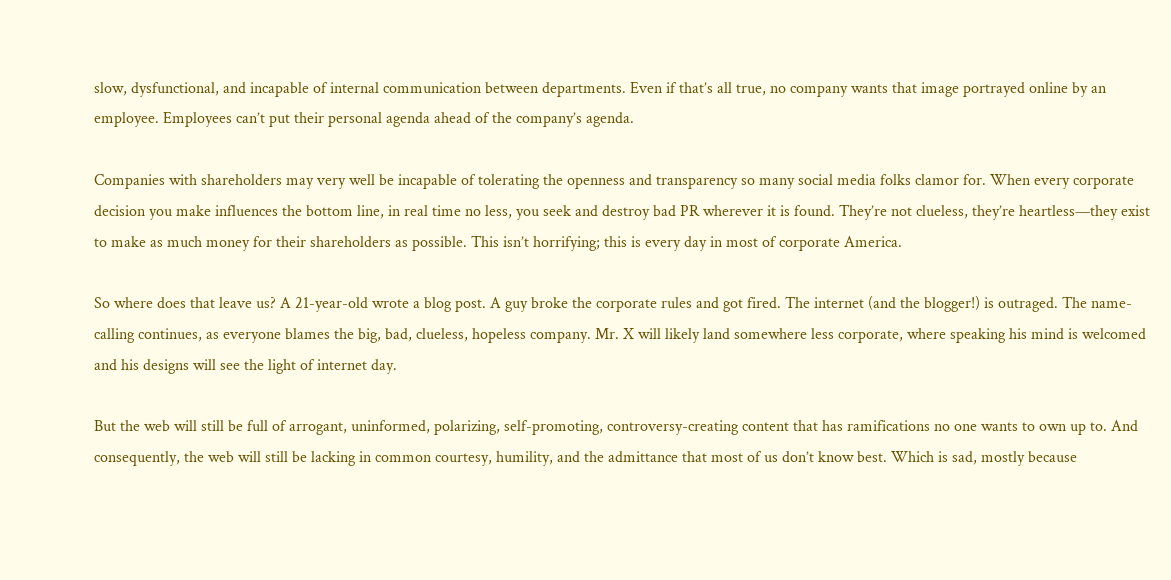slow, dysfunctional, and incapable of internal communication between departments. Even if that’s all true, no company wants that image portrayed online by an employee. Employees can’t put their personal agenda ahead of the company’s agenda.

Companies with shareholders may very well be incapable of tolerating the openness and transparency so many social media folks clamor for. When every corporate decision you make influences the bottom line, in real time no less, you seek and destroy bad PR wherever it is found. They’re not clueless, they’re heartless—they exist to make as much money for their shareholders as possible. This isn’t horrifying; this is every day in most of corporate America.

So where does that leave us? A 21-year-old wrote a blog post. A guy broke the corporate rules and got fired. The internet (and the blogger!) is outraged. The name-calling continues, as everyone blames the big, bad, clueless, hopeless company. Mr. X will likely land somewhere less corporate, where speaking his mind is welcomed and his designs will see the light of internet day.

But the web will still be full of arrogant, uninformed, polarizing, self-promoting, controversy-creating content that has ramifications no one wants to own up to. And consequently, the web will still be lacking in common courtesy, humility, and the admittance that most of us don’t know best. Which is sad, mostly because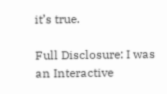it’s true.

Full Disclosure: I was an Interactive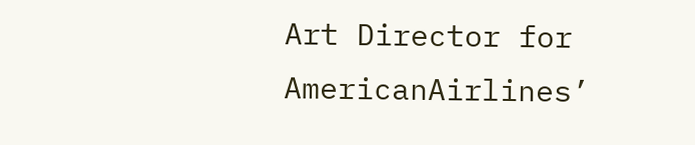Art Director for AmericanAirlines’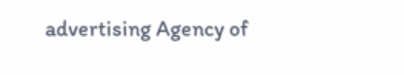advertising Agency of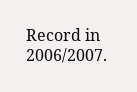Record in 2006/2007.